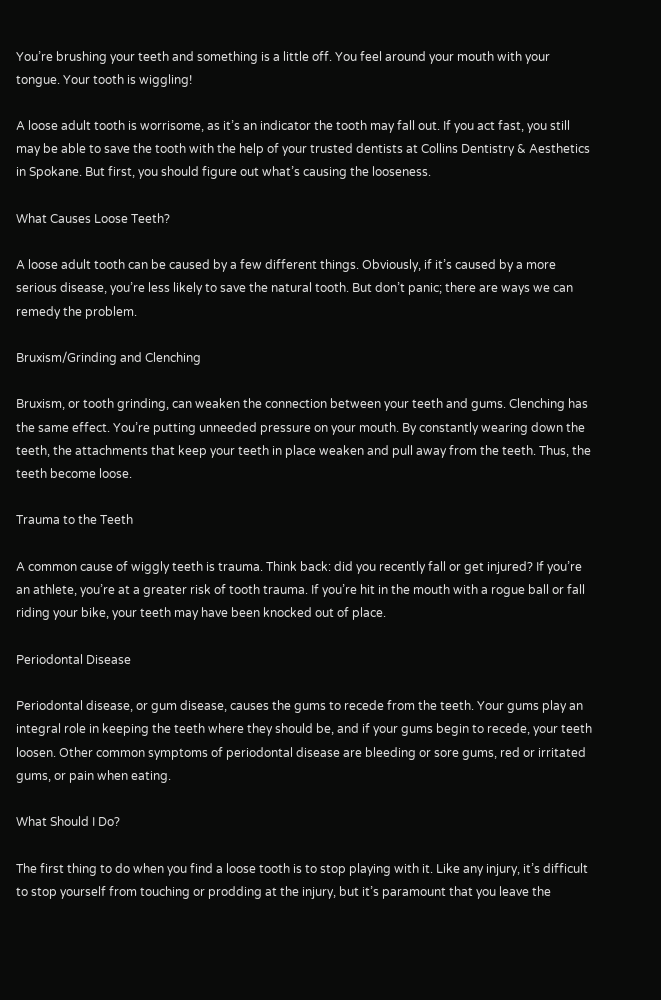You’re brushing your teeth and something is a little off. You feel around your mouth with your tongue. Your tooth is wiggling!

A loose adult tooth is worrisome, as it’s an indicator the tooth may fall out. If you act fast, you still may be able to save the tooth with the help of your trusted dentists at Collins Dentistry & Aesthetics in Spokane. But first, you should figure out what’s causing the looseness.

What Causes Loose Teeth?

A loose adult tooth can be caused by a few different things. Obviously, if it’s caused by a more serious disease, you’re less likely to save the natural tooth. But don’t panic; there are ways we can remedy the problem.

Bruxism/Grinding and Clenching

Bruxism, or tooth grinding, can weaken the connection between your teeth and gums. Clenching has the same effect. You’re putting unneeded pressure on your mouth. By constantly wearing down the teeth, the attachments that keep your teeth in place weaken and pull away from the teeth. Thus, the teeth become loose.

Trauma to the Teeth

A common cause of wiggly teeth is trauma. Think back: did you recently fall or get injured? If you’re an athlete, you’re at a greater risk of tooth trauma. If you’re hit in the mouth with a rogue ball or fall riding your bike, your teeth may have been knocked out of place.

Periodontal Disease

Periodontal disease, or gum disease, causes the gums to recede from the teeth. Your gums play an integral role in keeping the teeth where they should be, and if your gums begin to recede, your teeth loosen. Other common symptoms of periodontal disease are bleeding or sore gums, red or irritated gums, or pain when eating.

What Should I Do?

The first thing to do when you find a loose tooth is to stop playing with it. Like any injury, it’s difficult to stop yourself from touching or prodding at the injury, but it’s paramount that you leave the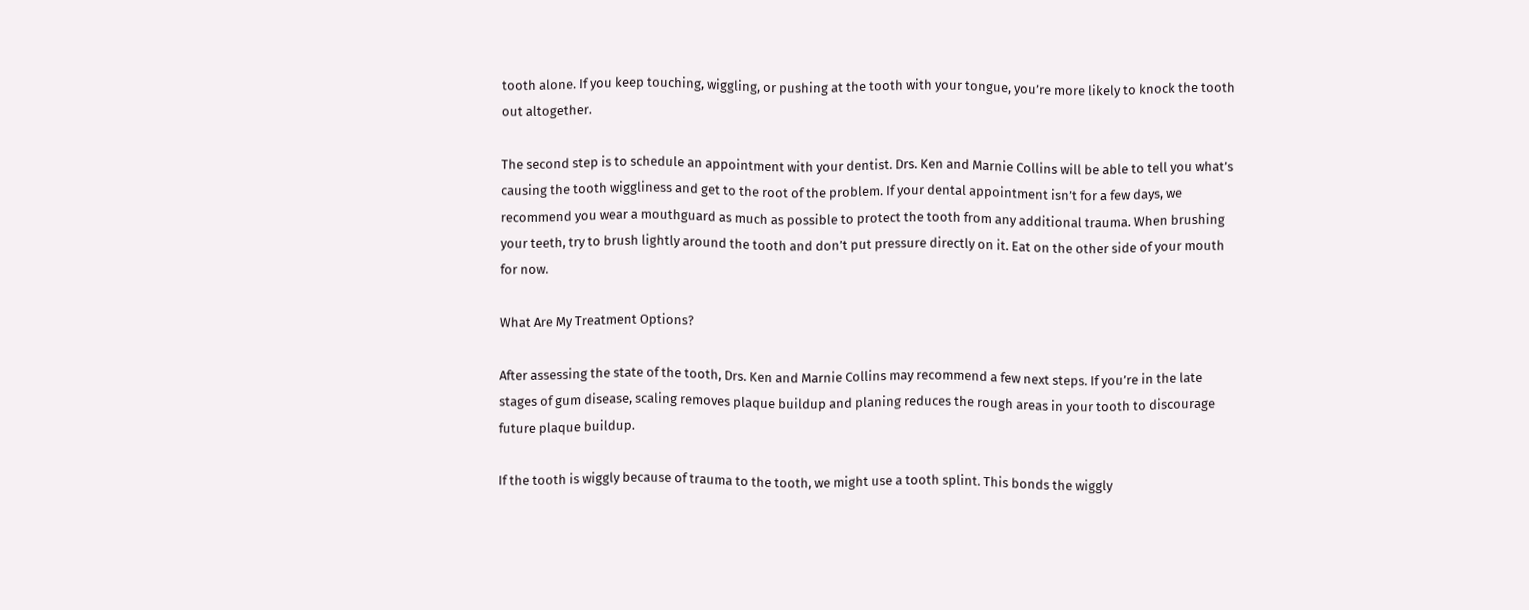tooth alone. If you keep touching, wiggling, or pushing at the tooth with your tongue, you’re more likely to knock the tooth out altogether.

The second step is to schedule an appointment with your dentist. Drs. Ken and Marnie Collins will be able to tell you what’s causing the tooth wiggliness and get to the root of the problem. If your dental appointment isn’t for a few days, we recommend you wear a mouthguard as much as possible to protect the tooth from any additional trauma. When brushing your teeth, try to brush lightly around the tooth and don’t put pressure directly on it. Eat on the other side of your mouth for now.

What Are My Treatment Options?

After assessing the state of the tooth, Drs. Ken and Marnie Collins may recommend a few next steps. If you’re in the late stages of gum disease, scaling removes plaque buildup and planing reduces the rough areas in your tooth to discourage future plaque buildup.

If the tooth is wiggly because of trauma to the tooth, we might use a tooth splint. This bonds the wiggly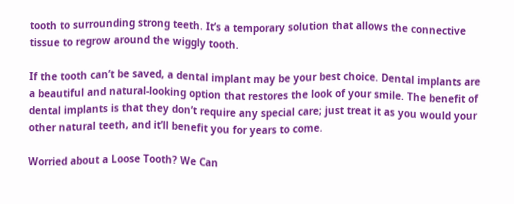tooth to surrounding strong teeth. It’s a temporary solution that allows the connective tissue to regrow around the wiggly tooth.

If the tooth can’t be saved, a dental implant may be your best choice. Dental implants are a beautiful and natural-looking option that restores the look of your smile. The benefit of dental implants is that they don’t require any special care; just treat it as you would your other natural teeth, and it’ll benefit you for years to come.

Worried about a Loose Tooth? We Can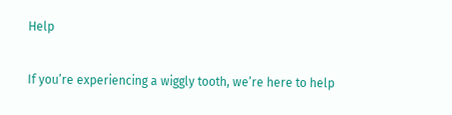Help

If you’re experiencing a wiggly tooth, we’re here to help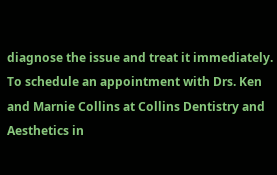diagnose the issue and treat it immediately. To schedule an appointment with Drs. Ken and Marnie Collins at Collins Dentistry and Aesthetics in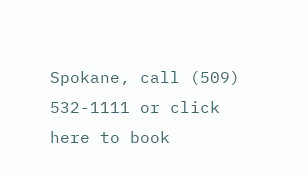Spokane, call (509) 532-1111 or click here to book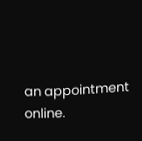an appointment online.